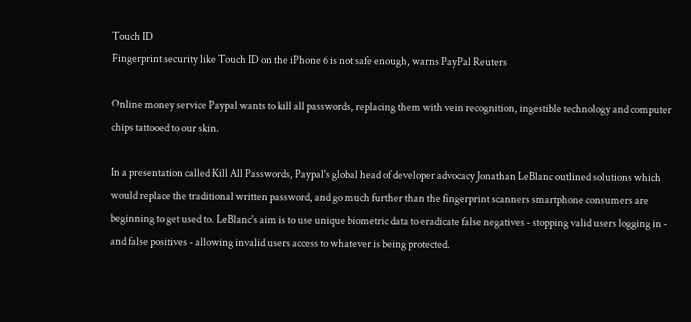Touch ID
Fingerprint security like Touch ID on the iPhone 6 is not safe enough, warns PayPal Reuters

Online money service Paypal wants to kill all passwords, replacing them with vein recognition, ingestible technology and computer chips tattooed to our skin.

In a presentation called Kill All Passwords, Paypal's global head of developer advocacy Jonathan LeBlanc outlined solutions which would replace the traditional written password, and go much further than the fingerprint scanners smartphone consumers are beginning to get used to. LeBlanc's aim is to use unique biometric data to eradicate false negatives - stopping valid users logging in - and false positives - allowing invalid users access to whatever is being protected.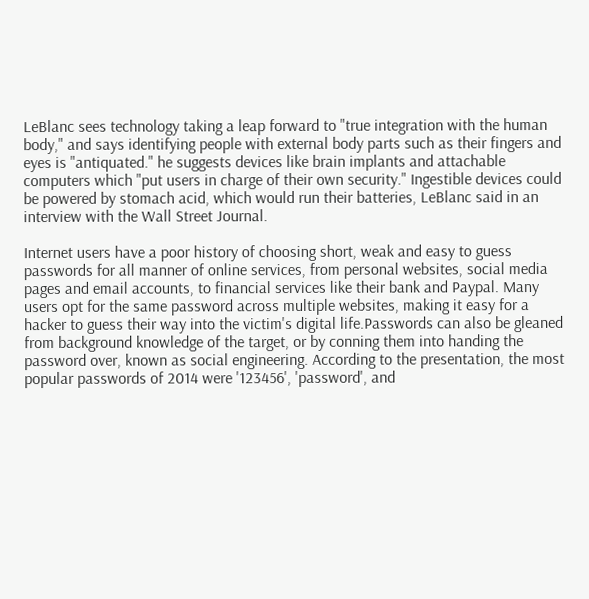LeBlanc sees technology taking a leap forward to "true integration with the human body," and says identifying people with external body parts such as their fingers and eyes is "antiquated." he suggests devices like brain implants and attachable computers which "put users in charge of their own security." Ingestible devices could be powered by stomach acid, which would run their batteries, LeBlanc said in an interview with the Wall Street Journal.

Internet users have a poor history of choosing short, weak and easy to guess passwords for all manner of online services, from personal websites, social media pages and email accounts, to financial services like their bank and Paypal. Many users opt for the same password across multiple websites, making it easy for a hacker to guess their way into the victim's digital life.Passwords can also be gleaned from background knowledge of the target, or by conning them into handing the password over, known as social engineering. According to the presentation, the most popular passwords of 2014 were '123456', 'password', and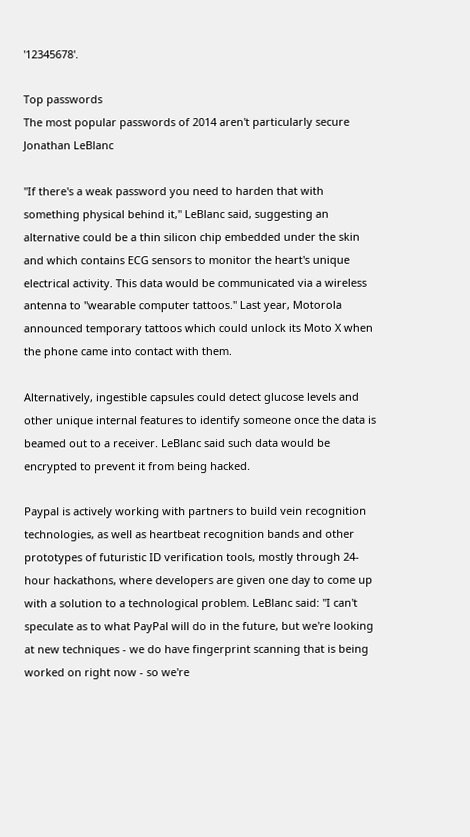'12345678'.

Top passwords
The most popular passwords of 2014 aren't particularly secure Jonathan LeBlanc

"If there's a weak password you need to harden that with something physical behind it," LeBlanc said, suggesting an alternative could be a thin silicon chip embedded under the skin and which contains ECG sensors to monitor the heart's unique electrical activity. This data would be communicated via a wireless antenna to "wearable computer tattoos." Last year, Motorola announced temporary tattoos which could unlock its Moto X when the phone came into contact with them.

Alternatively, ingestible capsules could detect glucose levels and other unique internal features to identify someone once the data is beamed out to a receiver. LeBlanc said such data would be encrypted to prevent it from being hacked.

Paypal is actively working with partners to build vein recognition technologies, as well as heartbeat recognition bands and other prototypes of futuristic ID verification tools, mostly through 24-hour hackathons, where developers are given one day to come up with a solution to a technological problem. LeBlanc said: "I can't speculate as to what PayPal will do in the future, but we're looking at new techniques - we do have fingerprint scanning that is being worked on right now - so we're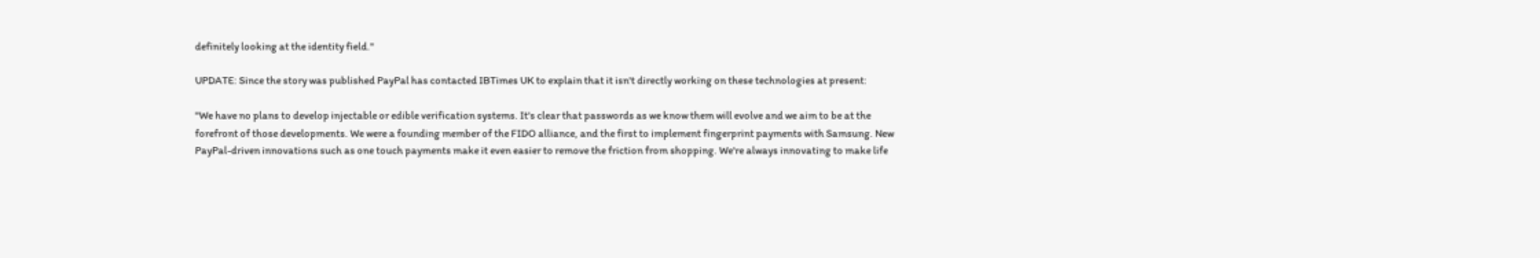definitely looking at the identity field."

UPDATE: Since the story was published PayPal has contacted IBTimes UK to explain that it isn't directly working on these technologies at present:

"We have no plans to develop injectable or edible verification systems. It's clear that passwords as we know them will evolve and we aim to be at the forefront of those developments. We were a founding member of the FIDO alliance, and the first to implement fingerprint payments with Samsung. New PayPal-driven innovations such as one touch payments make it even easier to remove the friction from shopping. We're always innovating to make life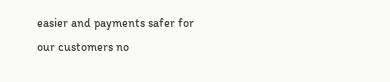easier and payments safer for our customers no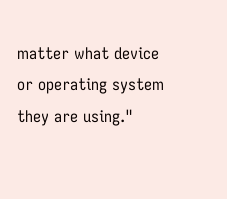matter what device or operating system they are using."